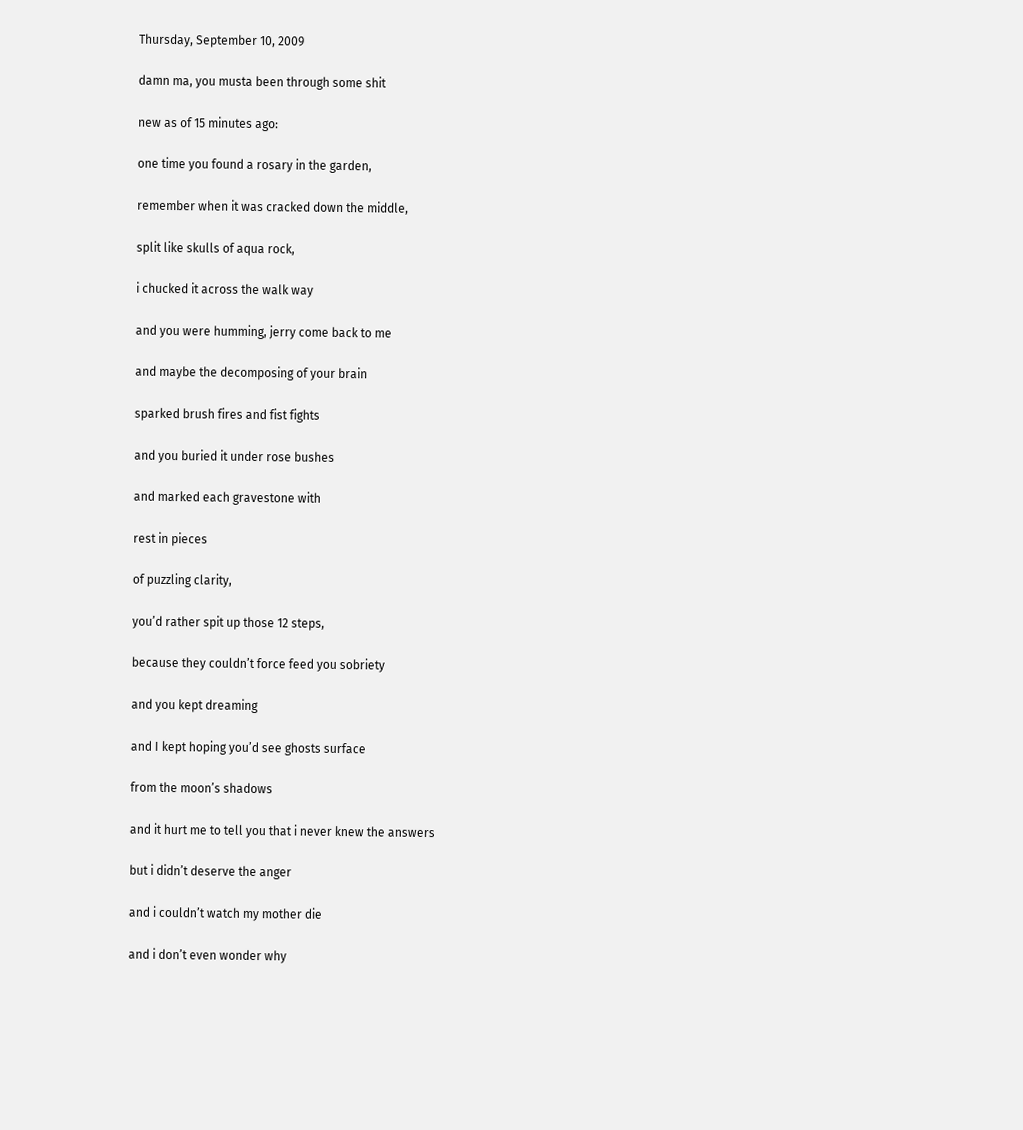Thursday, September 10, 2009

damn ma, you musta been through some shit

new as of 15 minutes ago:

one time you found a rosary in the garden,

remember when it was cracked down the middle,

split like skulls of aqua rock,

i chucked it across the walk way

and you were humming, jerry come back to me

and maybe the decomposing of your brain

sparked brush fires and fist fights

and you buried it under rose bushes

and marked each gravestone with

rest in pieces

of puzzling clarity,

you’d rather spit up those 12 steps,

because they couldn’t force feed you sobriety

and you kept dreaming

and I kept hoping you’d see ghosts surface

from the moon’s shadows

and it hurt me to tell you that i never knew the answers

but i didn’t deserve the anger

and i couldn’t watch my mother die

and i don’t even wonder why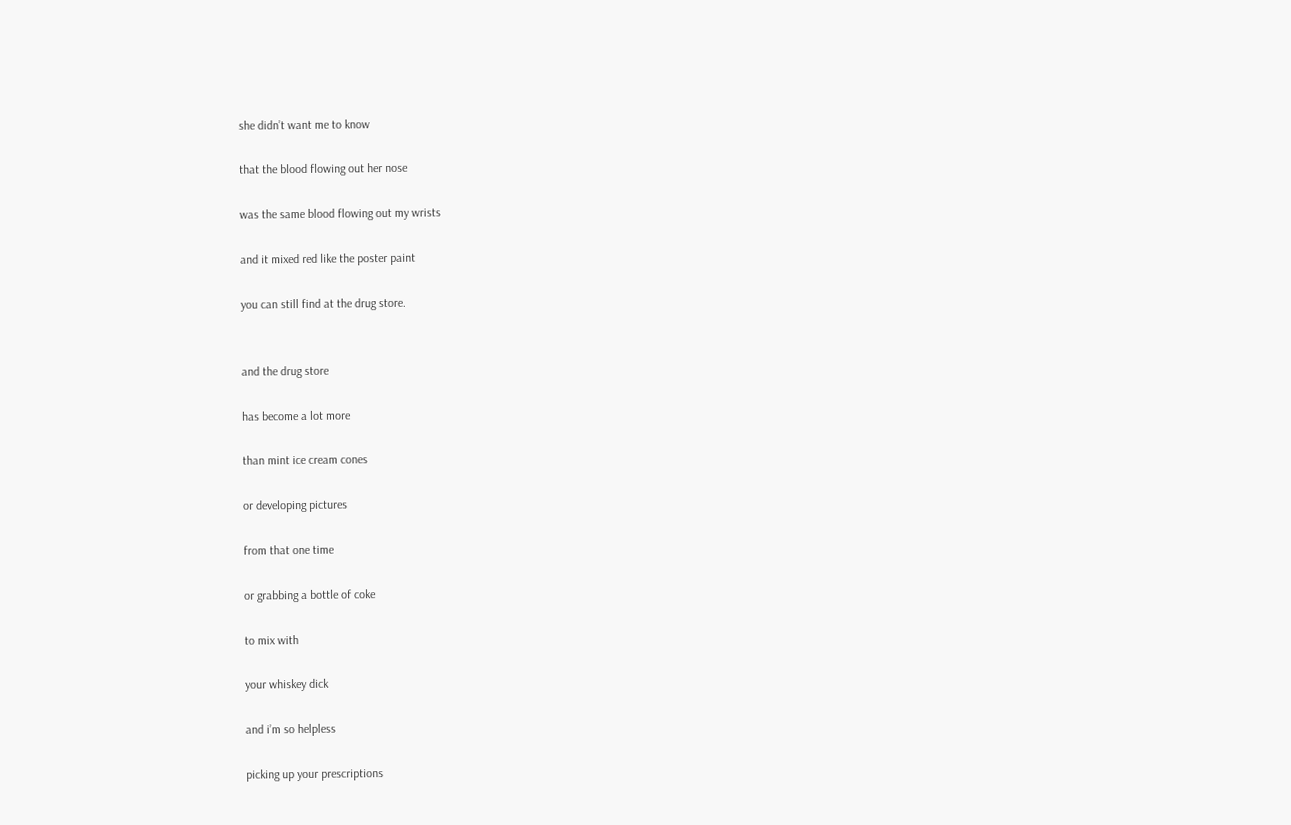she didn’t want me to know

that the blood flowing out her nose

was the same blood flowing out my wrists

and it mixed red like the poster paint

you can still find at the drug store.


and the drug store

has become a lot more

than mint ice cream cones

or developing pictures

from that one time

or grabbing a bottle of coke

to mix with

your whiskey dick

and i’m so helpless

picking up your prescriptions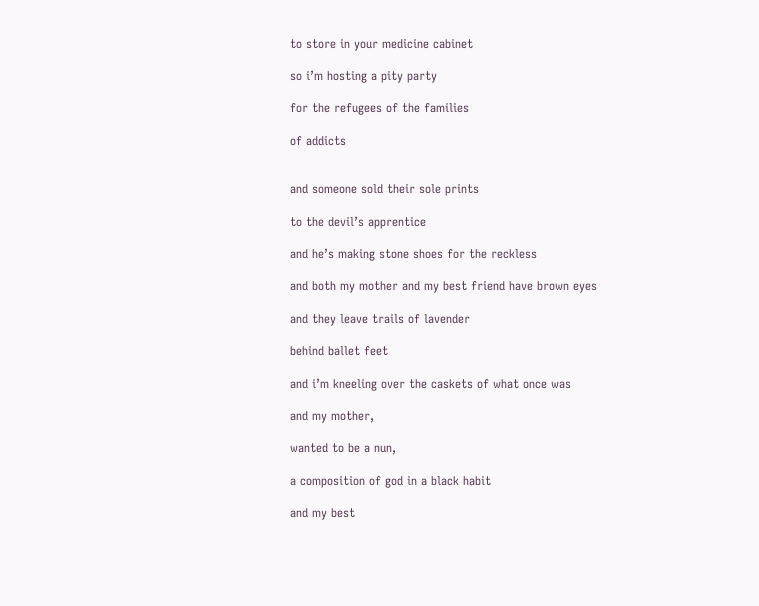to store in your medicine cabinet

so i’m hosting a pity party

for the refugees of the families

of addicts


and someone sold their sole prints

to the devil’s apprentice

and he’s making stone shoes for the reckless

and both my mother and my best friend have brown eyes

and they leave trails of lavender

behind ballet feet

and i’m kneeling over the caskets of what once was

and my mother,

wanted to be a nun,

a composition of god in a black habit

and my best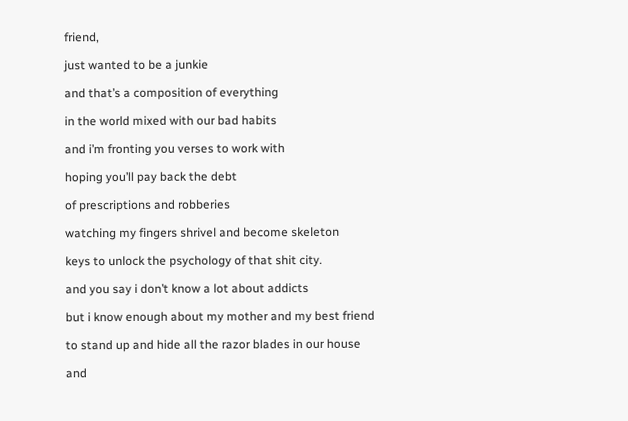friend,

just wanted to be a junkie

and that’s a composition of everything

in the world mixed with our bad habits

and i’m fronting you verses to work with

hoping you’ll pay back the debt

of prescriptions and robberies

watching my fingers shrivel and become skeleton

keys to unlock the psychology of that shit city.

and you say i don’t know a lot about addicts

but i know enough about my mother and my best friend

to stand up and hide all the razor blades in our house

and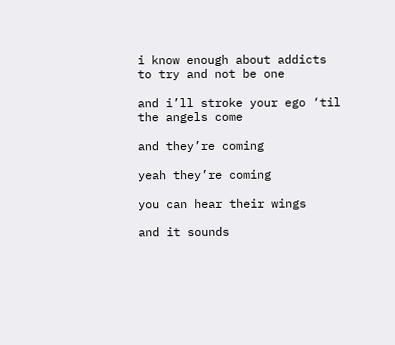i know enough about addicts to try and not be one

and i’ll stroke your ego ‘til the angels come

and they’re coming

yeah they’re coming

you can hear their wings

and it sounds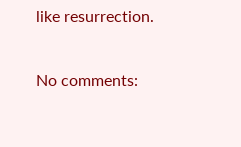like resurrection.

No comments: